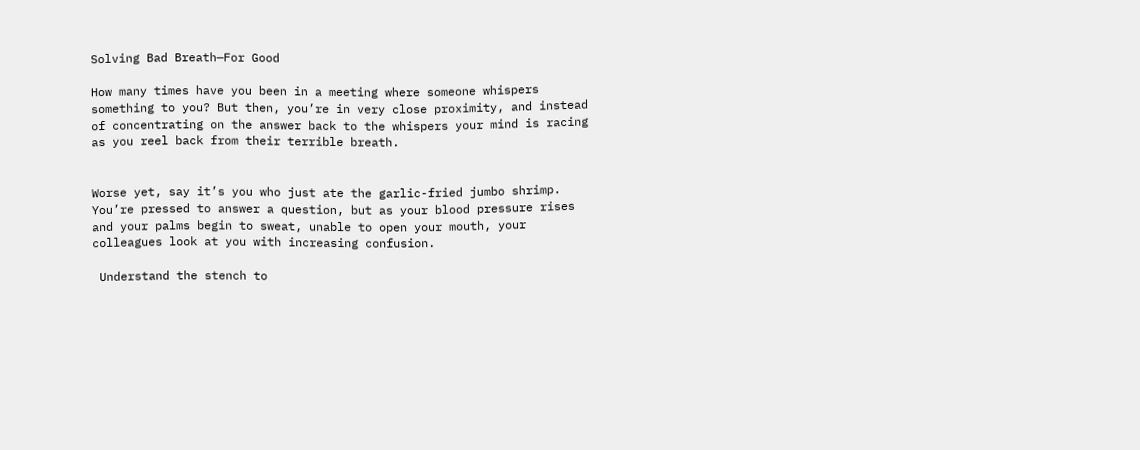Solving Bad Breath—For Good

How many times have you been in a meeting where someone whispers something to you? But then, you’re in very close proximity, and instead of concentrating on the answer back to the whispers your mind is racing as you reel back from their terrible breath.


Worse yet, say it’s you who just ate the garlic-fried jumbo shrimp. You’re pressed to answer a question, but as your blood pressure rises and your palms begin to sweat, unable to open your mouth, your colleagues look at you with increasing confusion.

 Understand the stench to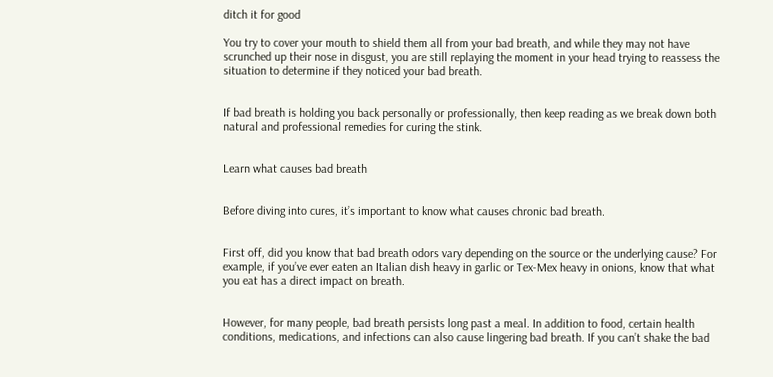ditch it for good

You try to cover your mouth to shield them all from your bad breath, and while they may not have scrunched up their nose in disgust, you are still replaying the moment in your head trying to reassess the situation to determine if they noticed your bad breath.


If bad breath is holding you back personally or professionally, then keep reading as we break down both natural and professional remedies for curing the stink.


Learn what causes bad breath


Before diving into cures, it’s important to know what causes chronic bad breath.


First off, did you know that bad breath odors vary depending on the source or the underlying cause? For example, if you’ve ever eaten an Italian dish heavy in garlic or Tex-Mex heavy in onions, know that what you eat has a direct impact on breath.


However, for many people, bad breath persists long past a meal. In addition to food, certain health conditions, medications, and infections can also cause lingering bad breath. If you can’t shake the bad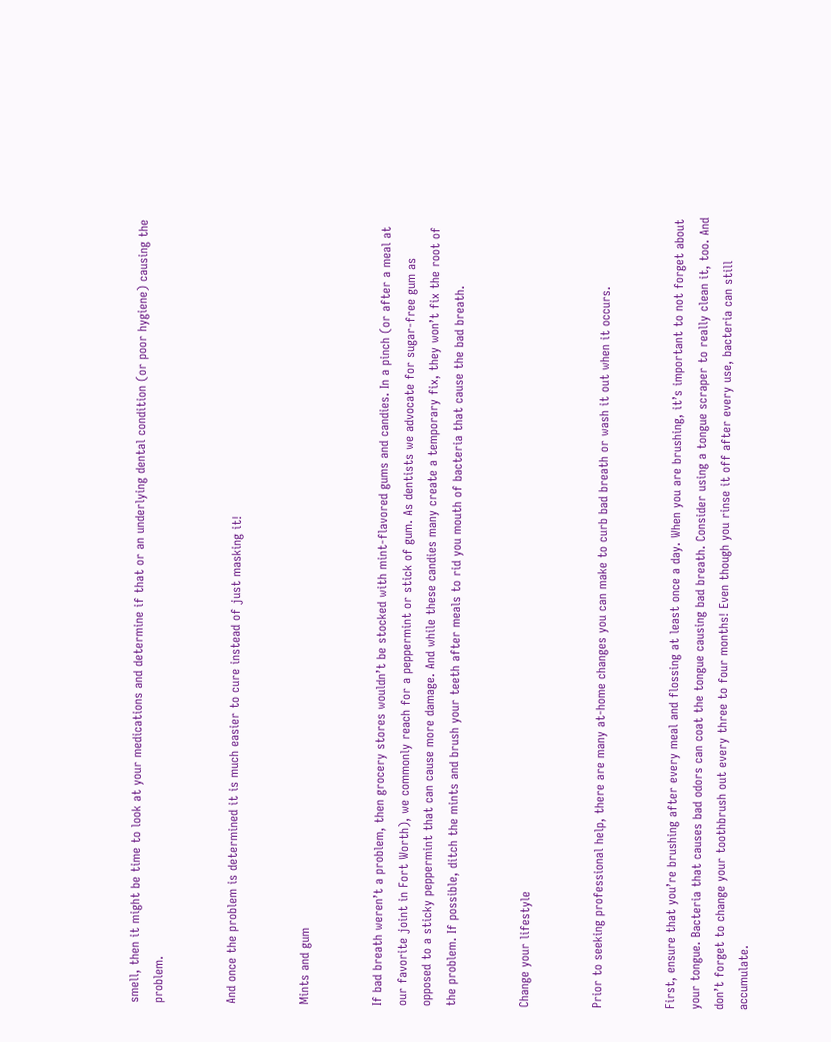smell, then it might be time to look at your medications and determine if that or an underlying dental condition (or poor hygiene) causing the problem.


And once the problem is determined it is much easier to cure instead of just masking it!


Mints and gum


If bad breath weren’t a problem, then grocery stores wouldn’t be stocked with mint-flavored gums and candies. In a pinch (or after a meal at our favorite joint in Fort Worth), we commonly reach for a peppermint or stick of gum. As dentists we advocate for sugar-free gum as opposed to a sticky peppermint that can cause more damage. And while these candies many create a temporary fix, they won’t fix the root of the problem. If possible, ditch the mints and brush your teeth after meals to rid you mouth of bacteria that cause the bad breath.


Change your lifestyle


Prior to seeking professional help, there are many at-home changes you can make to curb bad breath or wash it out when it occurs.


First, ensure that you’re brushing after every meal and flossing at least once a day. When you are brushing, it’s important to not forget about your tongue. Bacteria that causes bad odors can coat the tongue causing bad breath. Consider using a tongue scraper to really clean it, too. And don’t forget to change your toothbrush out every three to four months! Even though you rinse it off after every use, bacteria can still accumulate.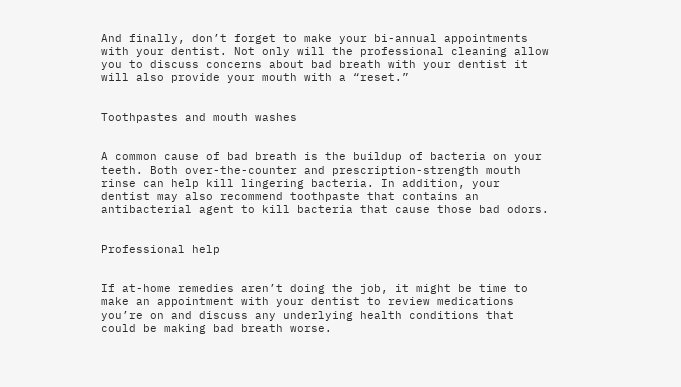And finally, don’t forget to make your bi-annual appointments with your dentist. Not only will the professional cleaning allow you to discuss concerns about bad breath with your dentist it will also provide your mouth with a “reset.”


Toothpastes and mouth washes


A common cause of bad breath is the buildup of bacteria on your teeth. Both over-the-counter and prescription-strength mouth rinse can help kill lingering bacteria. In addition, your dentist may also recommend toothpaste that contains an antibacterial agent to kill bacteria that cause those bad odors.


Professional help


If at-home remedies aren’t doing the job, it might be time to make an appointment with your dentist to review medications you’re on and discuss any underlying health conditions that could be making bad breath worse.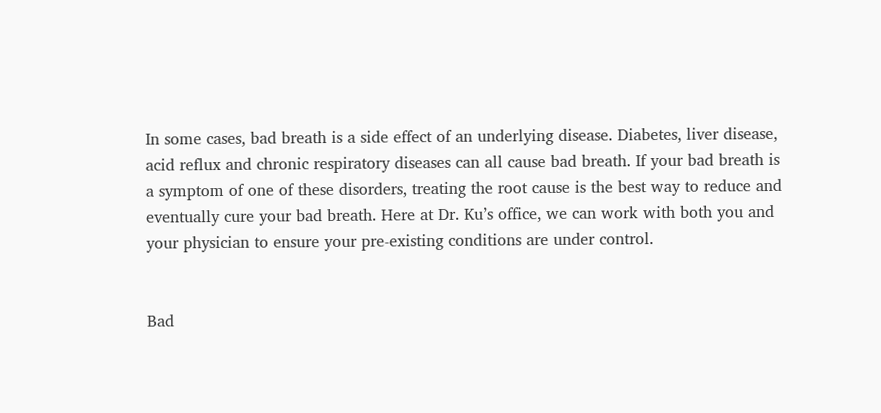In some cases, bad breath is a side effect of an underlying disease. Diabetes, liver disease, acid reflux and chronic respiratory diseases can all cause bad breath. If your bad breath is a symptom of one of these disorders, treating the root cause is the best way to reduce and eventually cure your bad breath. Here at Dr. Ku’s office, we can work with both you and your physician to ensure your pre-existing conditions are under control.


Bad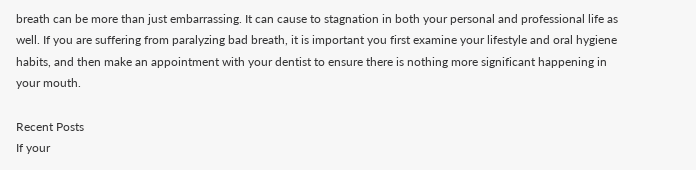breath can be more than just embarrassing. It can cause to stagnation in both your personal and professional life as well. If you are suffering from paralyzing bad breath, it is important you first examine your lifestyle and oral hygiene habits, and then make an appointment with your dentist to ensure there is nothing more significant happening in your mouth.

Recent Posts
If your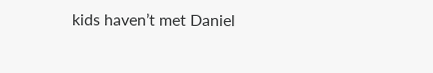kids haven’t met Daniel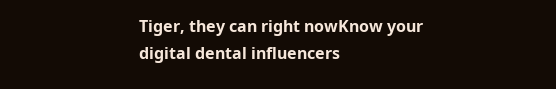Tiger, they can right nowKnow your digital dental influencers